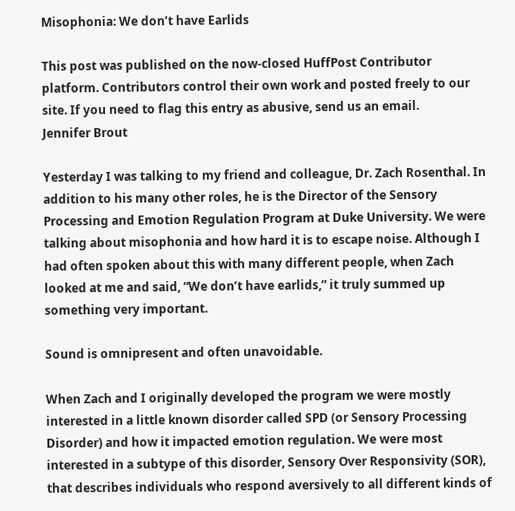Misophonia: We don’t have Earlids

This post was published on the now-closed HuffPost Contributor platform. Contributors control their own work and posted freely to our site. If you need to flag this entry as abusive, send us an email.
Jennifer Brout

Yesterday I was talking to my friend and colleague, Dr. Zach Rosenthal. In addition to his many other roles, he is the Director of the Sensory Processing and Emotion Regulation Program at Duke University. We were talking about misophonia and how hard it is to escape noise. Although I had often spoken about this with many different people, when Zach looked at me and said, “We don’t have earlids,” it truly summed up something very important.

Sound is omnipresent and often unavoidable.

When Zach and I originally developed the program we were mostly interested in a little known disorder called SPD (or Sensory Processing Disorder) and how it impacted emotion regulation. We were most interested in a subtype of this disorder, Sensory Over Responsivity (SOR), that describes individuals who respond aversively to all different kinds of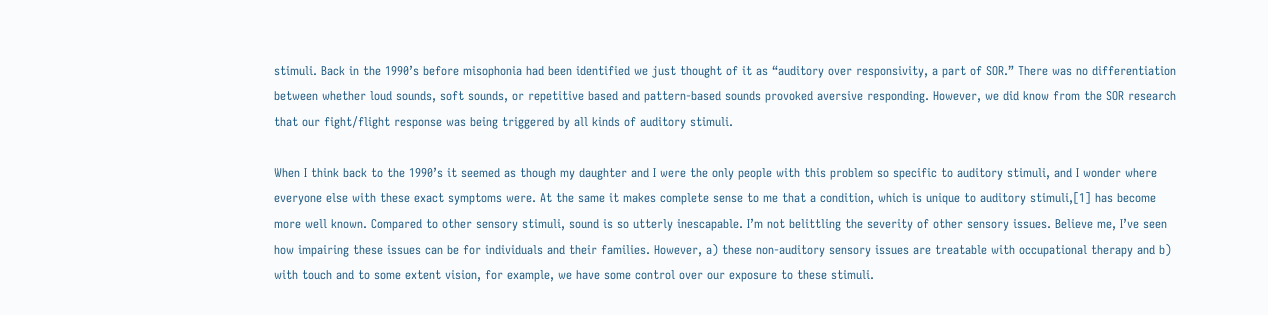stimuli. Back in the 1990’s before misophonia had been identified we just thought of it as “auditory over responsivity, a part of SOR.” There was no differentiation between whether loud sounds, soft sounds, or repetitive based and pattern-based sounds provoked aversive responding. However, we did know from the SOR research that our fight/flight response was being triggered by all kinds of auditory stimuli.

When I think back to the 1990’s it seemed as though my daughter and I were the only people with this problem so specific to auditory stimuli, and I wonder where everyone else with these exact symptoms were. At the same it makes complete sense to me that a condition, which is unique to auditory stimuli,[1] has become more well known. Compared to other sensory stimuli, sound is so utterly inescapable. I’m not belittling the severity of other sensory issues. Believe me, I’ve seen how impairing these issues can be for individuals and their families. However, a) these non-auditory sensory issues are treatable with occupational therapy and b) with touch and to some extent vision, for example, we have some control over our exposure to these stimuli.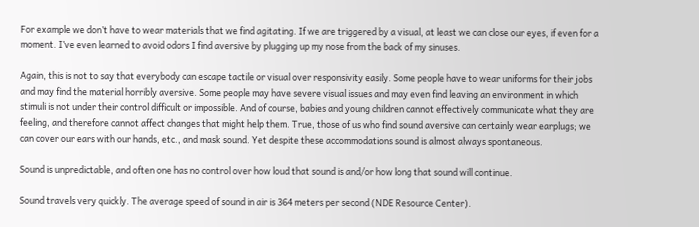For example we don’t have to wear materials that we find agitating. If we are triggered by a visual, at least we can close our eyes, if even for a moment. I’ve even learned to avoid odors I find aversive by plugging up my nose from the back of my sinuses.

Again, this is not to say that everybody can escape tactile or visual over responsivity easily. Some people have to wear uniforms for their jobs and may find the material horribly aversive. Some people may have severe visual issues and may even find leaving an environment in which stimuli is not under their control difficult or impossible. And of course, babies and young children cannot effectively communicate what they are feeling, and therefore cannot affect changes that might help them. True, those of us who find sound aversive can certainly wear earplugs; we can cover our ears with our hands, etc., and mask sound. Yet despite these accommodations sound is almost always spontaneous.

Sound is unpredictable, and often one has no control over how loud that sound is and/or how long that sound will continue.

Sound travels very quickly. The average speed of sound in air is 364 meters per second (NDE Resource Center).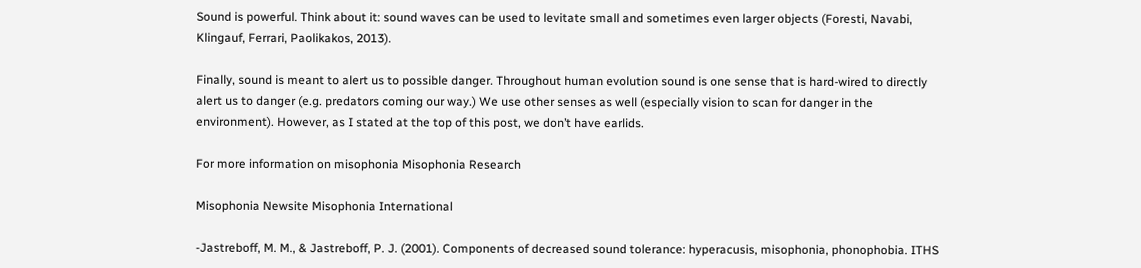Sound is powerful. Think about it: sound waves can be used to levitate small and sometimes even larger objects (Foresti, Navabi, Klingauf, Ferrari, Paolikakos, 2013).

Finally, sound is meant to alert us to possible danger. Throughout human evolution sound is one sense that is hard-wired to directly alert us to danger (e.g. predators coming our way.) We use other senses as well (especially vision to scan for danger in the environment). However, as I stated at the top of this post, we don’t have earlids.

For more information on misophonia Misophonia Research

Misophonia Newsite Misophonia International

-Jastreboff, M. M., & Jastreboff, P. J. (2001). Components of decreased sound tolerance: hyperacusis, misophonia, phonophobia. ITHS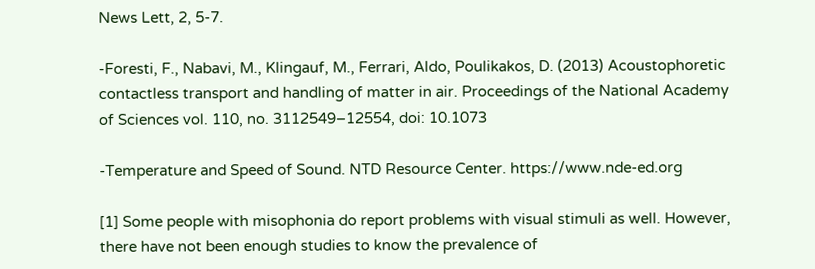News Lett, 2, 5-7.

-Foresti, F., Nabavi, M., Klingauf, M., Ferrari, Aldo, Poulikakos, D. (2013) Acoustophoretic contactless transport and handling of matter in air. Proceedings of the National Academy of Sciences vol. 110, no. 3112549–12554, doi: 10.1073

-Temperature and Speed of Sound. NTD Resource Center. https://www.nde-ed.org

[1] Some people with misophonia do report problems with visual stimuli as well. However, there have not been enough studies to know the prevalence of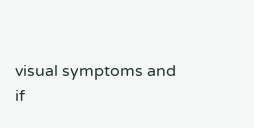visual symptoms and if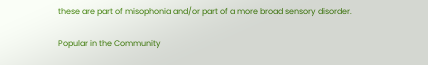these are part of misophonia and/or part of a more broad sensory disorder.

Popular in the Community